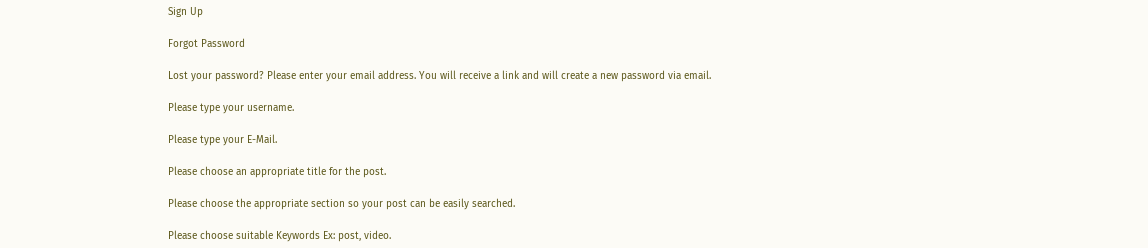Sign Up

Forgot Password

Lost your password? Please enter your email address. You will receive a link and will create a new password via email.

Please type your username.

Please type your E-Mail.

Please choose an appropriate title for the post.

Please choose the appropriate section so your post can be easily searched.

Please choose suitable Keywords Ex: post, video.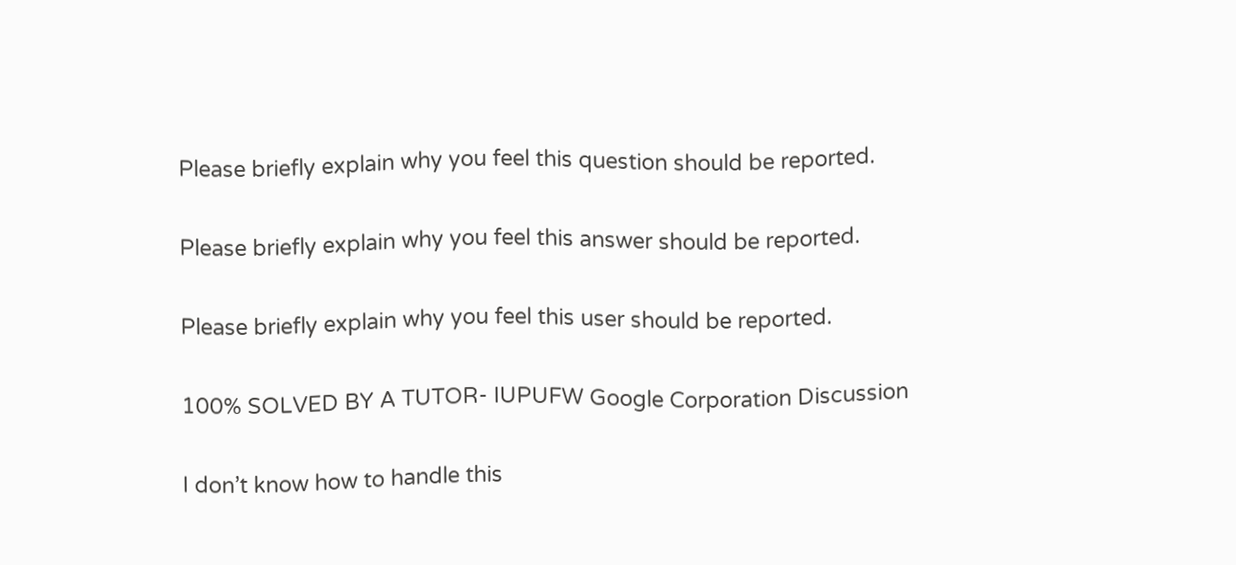Please briefly explain why you feel this question should be reported.

Please briefly explain why you feel this answer should be reported.

Please briefly explain why you feel this user should be reported.

100% SOLVED BY A TUTOR- IUPUFW Google Corporation Discussion

I don’t know how to handle this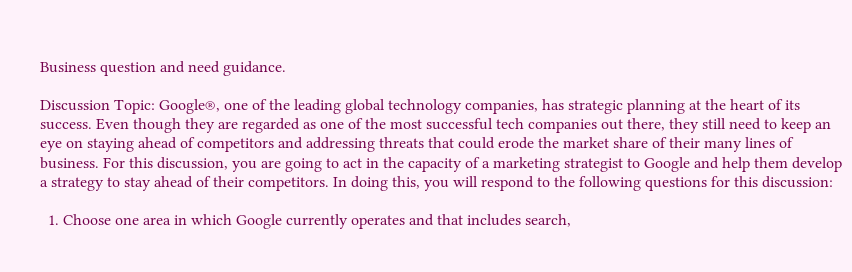Business question and need guidance.

Discussion Topic: Google®, one of the leading global technology companies, has strategic planning at the heart of its success. Even though they are regarded as one of the most successful tech companies out there, they still need to keep an eye on staying ahead of competitors and addressing threats that could erode the market share of their many lines of business. For this discussion, you are going to act in the capacity of a marketing strategist to Google and help them develop a strategy to stay ahead of their competitors. In doing this, you will respond to the following questions for this discussion:

  1. Choose one area in which Google currently operates and that includes search,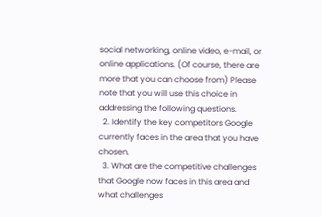social networking, online video, e-mail, or online applications. (Of course, there are more that you can choose from) Please note that you will use this choice in addressing the following questions.
  2. Identify the key competitors Google currently faces in the area that you have chosen.
  3. What are the competitive challenges that Google now faces in this area and what challenges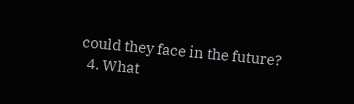could they face in the future?
  4. What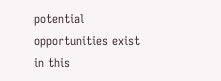potential opportunities exist in this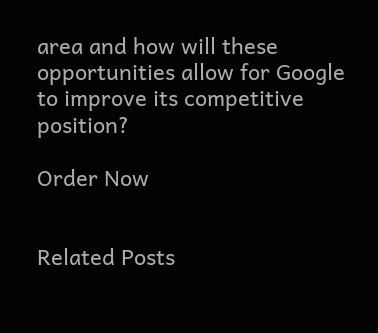area and how will these opportunities allow for Google to improve its competitive position?

Order Now


Related Posts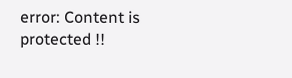error: Content is protected !!